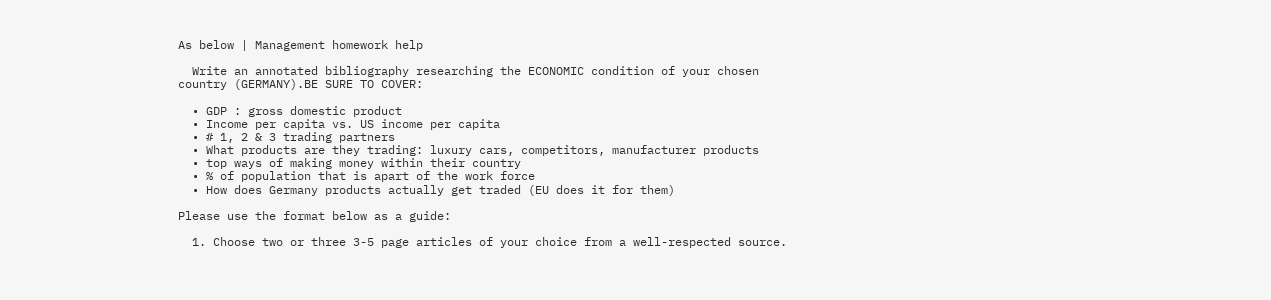As below | Management homework help

  Write an annotated bibliography researching the ECONOMIC condition of your chosen country (GERMANY).BE SURE TO COVER:

  • GDP : gross domestic product
  • Income per capita vs. US income per capita
  • # 1, 2 & 3 trading partners
  • What products are they trading: luxury cars, competitors, manufacturer products
  • top ways of making money within their country
  • % of population that is apart of the work force
  • How does Germany products actually get traded (EU does it for them)

Please use the format below as a guide:

  1. Choose two or three 3-5 page articles of your choice from a well-respected source.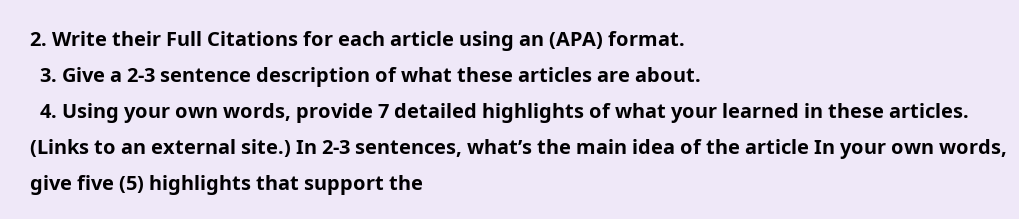2. Write their Full Citations for each article using an (APA) format.
  3. Give a 2-3 sentence description of what these articles are about.
  4. Using your own words, provide 7 detailed highlights of what your learned in these articles. (Links to an external site.) In 2-3 sentences, what’s the main idea of the article In your own words, give five (5) highlights that support the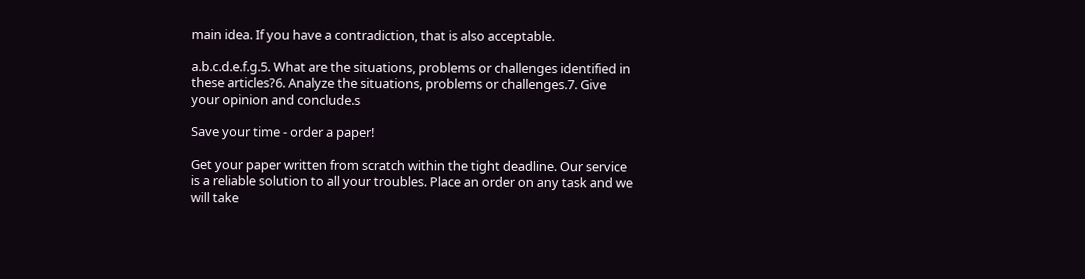main idea. If you have a contradiction, that is also acceptable.

a.b.c.d.e.f.g.5. What are the situations, problems or challenges identified in these articles?6. Analyze the situations, problems or challenges.7. Give your opinion and conclude.s

Save your time - order a paper!

Get your paper written from scratch within the tight deadline. Our service is a reliable solution to all your troubles. Place an order on any task and we will take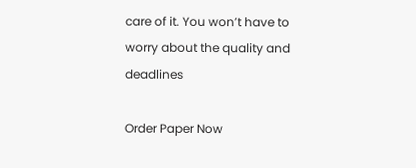care of it. You won’t have to worry about the quality and deadlines

Order Paper Now